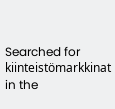Searched for kiinteistömarkkinat in the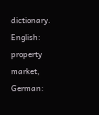dictionary.
English: property market, German: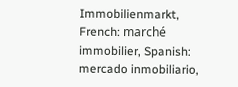Immobilienmarkt, French: marché immobilier, Spanish: mercado inmobiliario,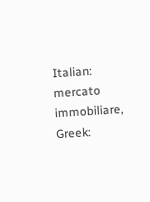Italian: mercato immobiliare, Greek: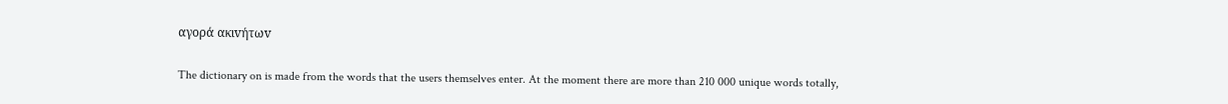αγoρά ακιvήτωv

The dictionary on is made from the words that the users themselves enter. At the moment there are more than 210 000 unique words totally,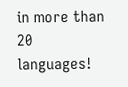in more than 20 languages!